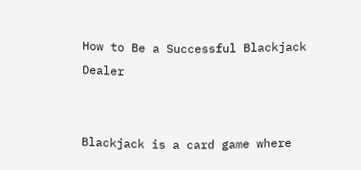How to Be a Successful Blackjack Dealer


Blackjack is a card game where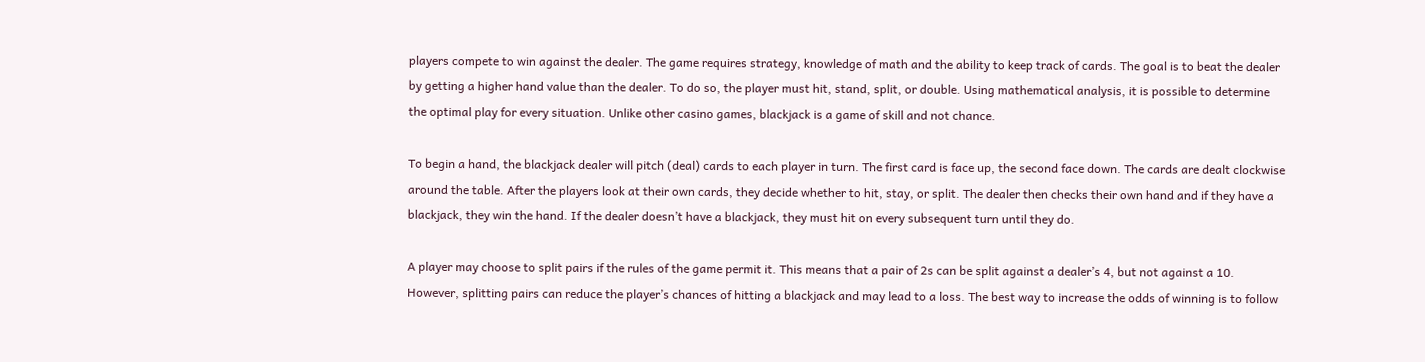players compete to win against the dealer. The game requires strategy, knowledge of math and the ability to keep track of cards. The goal is to beat the dealer by getting a higher hand value than the dealer. To do so, the player must hit, stand, split, or double. Using mathematical analysis, it is possible to determine the optimal play for every situation. Unlike other casino games, blackjack is a game of skill and not chance.

To begin a hand, the blackjack dealer will pitch (deal) cards to each player in turn. The first card is face up, the second face down. The cards are dealt clockwise around the table. After the players look at their own cards, they decide whether to hit, stay, or split. The dealer then checks their own hand and if they have a blackjack, they win the hand. If the dealer doesn’t have a blackjack, they must hit on every subsequent turn until they do.

A player may choose to split pairs if the rules of the game permit it. This means that a pair of 2s can be split against a dealer’s 4, but not against a 10. However, splitting pairs can reduce the player’s chances of hitting a blackjack and may lead to a loss. The best way to increase the odds of winning is to follow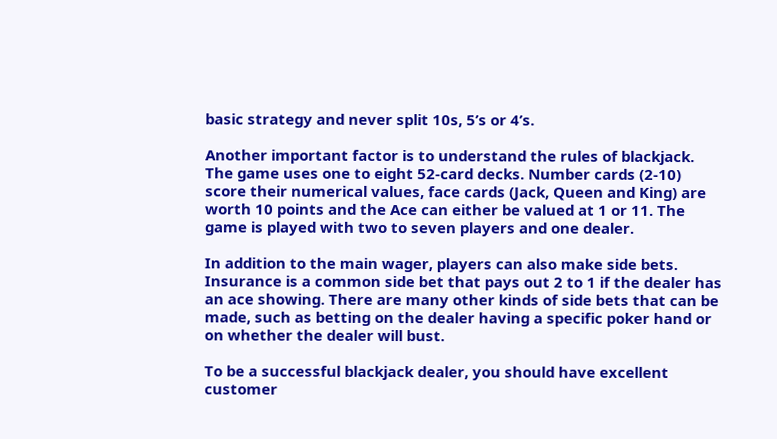basic strategy and never split 10s, 5’s or 4’s.

Another important factor is to understand the rules of blackjack. The game uses one to eight 52-card decks. Number cards (2-10) score their numerical values, face cards (Jack, Queen and King) are worth 10 points and the Ace can either be valued at 1 or 11. The game is played with two to seven players and one dealer.

In addition to the main wager, players can also make side bets. Insurance is a common side bet that pays out 2 to 1 if the dealer has an ace showing. There are many other kinds of side bets that can be made, such as betting on the dealer having a specific poker hand or on whether the dealer will bust.

To be a successful blackjack dealer, you should have excellent customer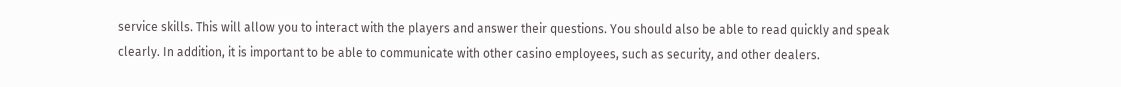service skills. This will allow you to interact with the players and answer their questions. You should also be able to read quickly and speak clearly. In addition, it is important to be able to communicate with other casino employees, such as security, and other dealers.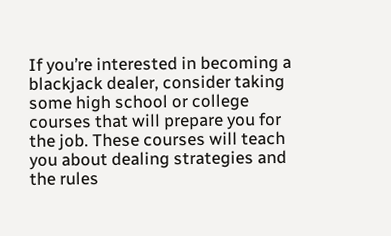If you’re interested in becoming a blackjack dealer, consider taking some high school or college courses that will prepare you for the job. These courses will teach you about dealing strategies and the rules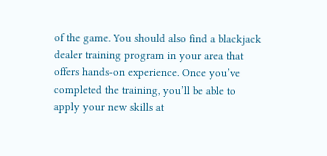of the game. You should also find a blackjack dealer training program in your area that offers hands-on experience. Once you’ve completed the training, you’ll be able to apply your new skills at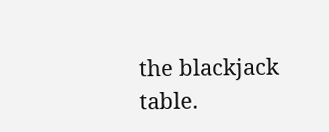the blackjack table.